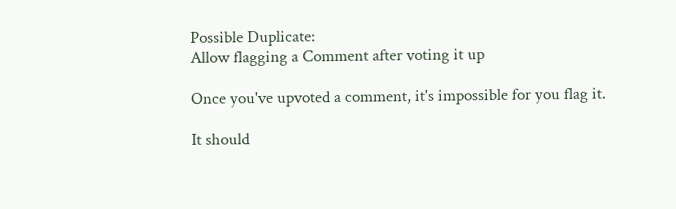Possible Duplicate:
Allow flagging a Comment after voting it up

Once you've upvoted a comment, it's impossible for you flag it.

It should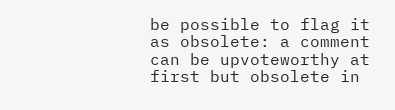be possible to flag it as obsolete: a comment can be upvoteworthy at first but obsolete in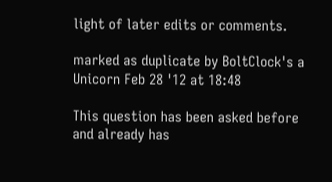light of later edits or comments.

marked as duplicate by BoltClock's a Unicorn Feb 28 '12 at 18:48

This question has been asked before and already has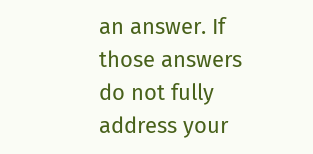an answer. If those answers do not fully address your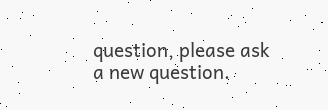question, please ask a new question.